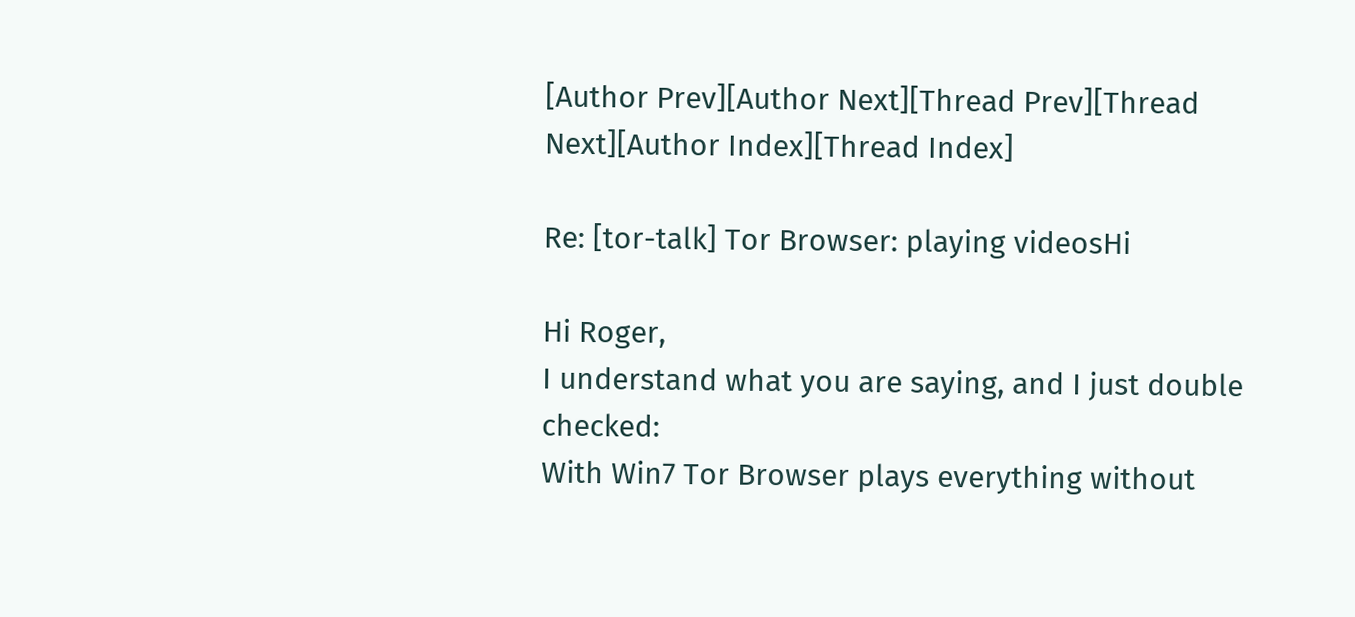[Author Prev][Author Next][Thread Prev][Thread Next][Author Index][Thread Index]

Re: [tor-talk] Tor Browser: playing videosHi

Hi Roger,
I understand what you are saying, and I just double checked:
With Win7 Tor Browser plays everything without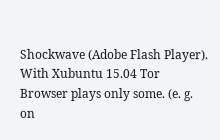Shockwave (Adobe Flash Player). With Xubuntu 15.04 Tor Browser plays only some. (e. g. on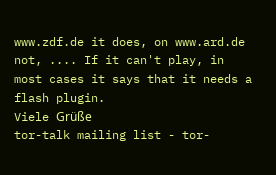www.zdf.de it does, on www.ard.de not, .... If it can't play, in most cases it says that it needs a flash plugin.
Viele Grüße
tor-talk mailing list - tor-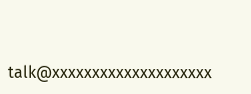talk@xxxxxxxxxxxxxxxxxxxx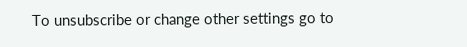To unsubscribe or change other settings go to